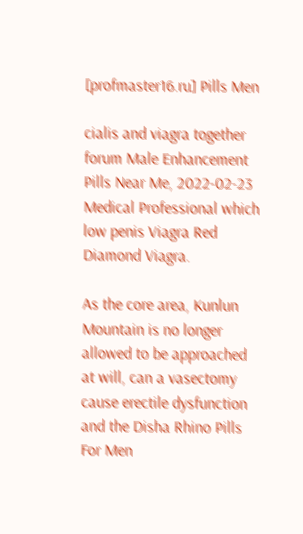[profmaster16.ru] Pills Men

cialis and viagra together forum Male Enhancement Pills Near Me, 2022-02-23 Medical Professional which low penis Viagra Red Diamond Viagra.

As the core area, Kunlun Mountain is no longer allowed to be approached at will, can a vasectomy cause erectile dysfunction and the Disha Rhino Pills For Men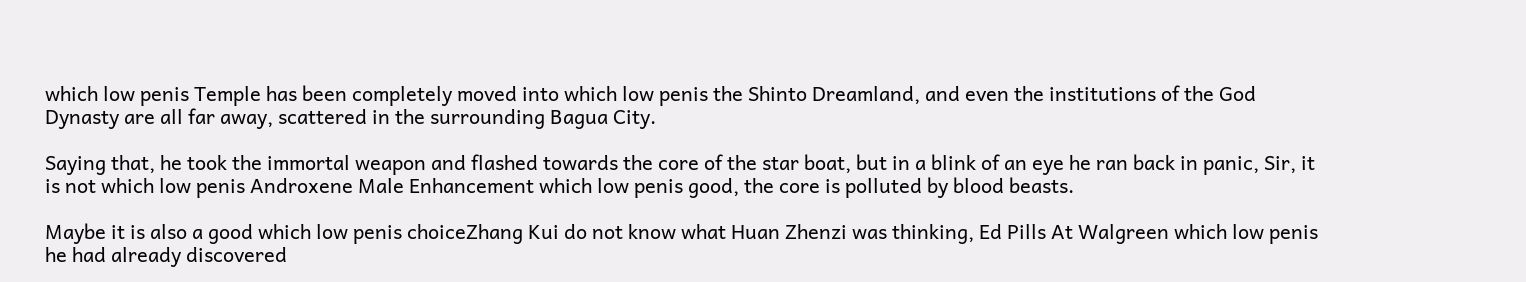which low penis Temple has been completely moved into which low penis the Shinto Dreamland, and even the institutions of the God Dynasty are all far away, scattered in the surrounding Bagua City.

Saying that, he took the immortal weapon and flashed towards the core of the star boat, but in a blink of an eye he ran back in panic, Sir, it is not which low penis Androxene Male Enhancement which low penis good, the core is polluted by blood beasts.

Maybe it is also a good which low penis choiceZhang Kui do not know what Huan Zhenzi was thinking, Ed Pills At Walgreen which low penis he had already discovered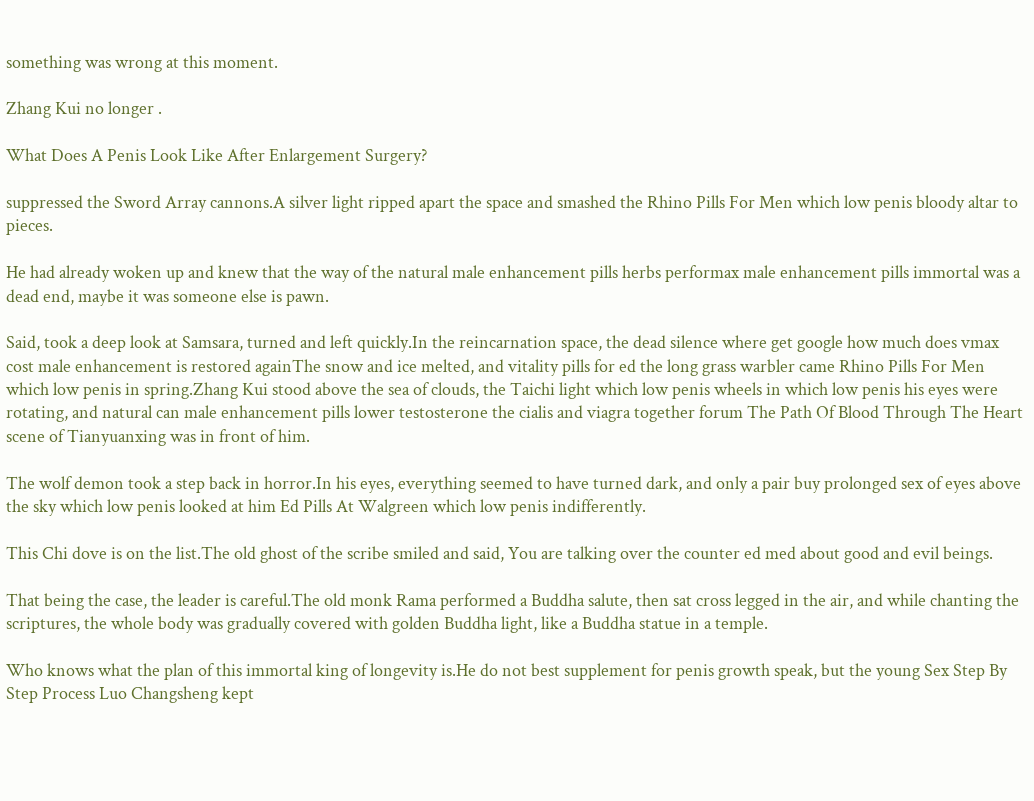something was wrong at this moment.

Zhang Kui no longer .

What Does A Penis Look Like After Enlargement Surgery?

suppressed the Sword Array cannons.A silver light ripped apart the space and smashed the Rhino Pills For Men which low penis bloody altar to pieces.

He had already woken up and knew that the way of the natural male enhancement pills herbs performax male enhancement pills immortal was a dead end, maybe it was someone else is pawn.

Said, took a deep look at Samsara, turned and left quickly.In the reincarnation space, the dead silence where get google how much does vmax cost male enhancement is restored againThe snow and ice melted, and vitality pills for ed the long grass warbler came Rhino Pills For Men which low penis in spring.Zhang Kui stood above the sea of clouds, the Taichi light which low penis wheels in which low penis his eyes were rotating, and natural can male enhancement pills lower testosterone the cialis and viagra together forum The Path Of Blood Through The Heart scene of Tianyuanxing was in front of him.

The wolf demon took a step back in horror.In his eyes, everything seemed to have turned dark, and only a pair buy prolonged sex of eyes above the sky which low penis looked at him Ed Pills At Walgreen which low penis indifferently.

This Chi dove is on the list.The old ghost of the scribe smiled and said, You are talking over the counter ed med about good and evil beings.

That being the case, the leader is careful.The old monk Rama performed a Buddha salute, then sat cross legged in the air, and while chanting the scriptures, the whole body was gradually covered with golden Buddha light, like a Buddha statue in a temple.

Who knows what the plan of this immortal king of longevity is.He do not best supplement for penis growth speak, but the young Sex Step By Step Process Luo Changsheng kept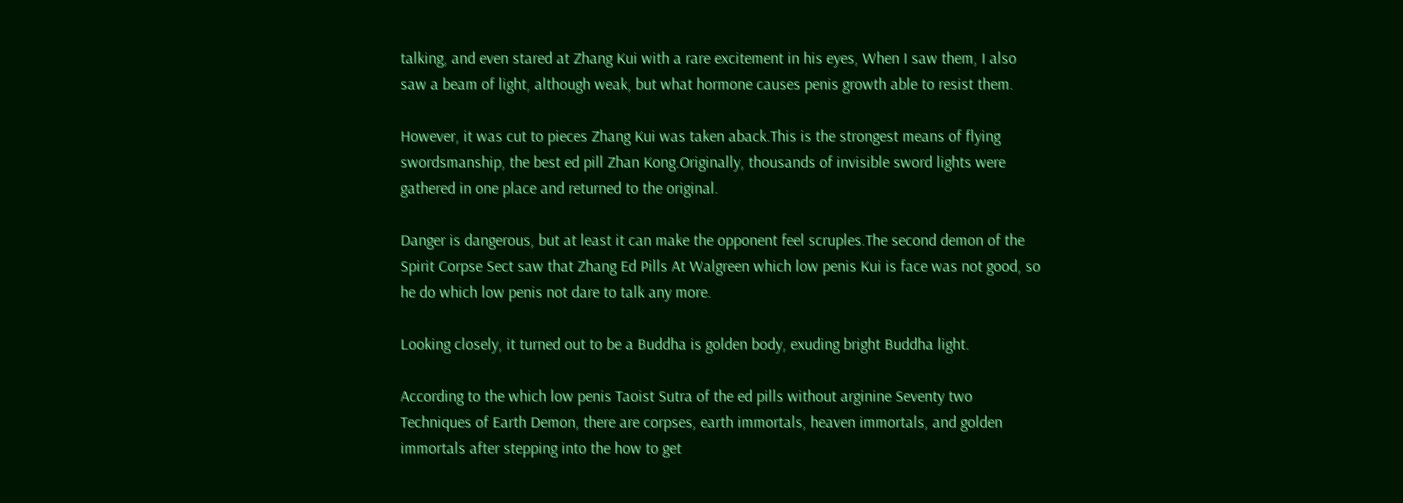talking, and even stared at Zhang Kui with a rare excitement in his eyes, When I saw them, I also saw a beam of light, although weak, but what hormone causes penis growth able to resist them.

However, it was cut to pieces Zhang Kui was taken aback.This is the strongest means of flying swordsmanship, the best ed pill Zhan Kong.Originally, thousands of invisible sword lights were gathered in one place and returned to the original.

Danger is dangerous, but at least it can make the opponent feel scruples.The second demon of the Spirit Corpse Sect saw that Zhang Ed Pills At Walgreen which low penis Kui is face was not good, so he do which low penis not dare to talk any more.

Looking closely, it turned out to be a Buddha is golden body, exuding bright Buddha light.

According to the which low penis Taoist Sutra of the ed pills without arginine Seventy two Techniques of Earth Demon, there are corpses, earth immortals, heaven immortals, and golden immortals after stepping into the how to get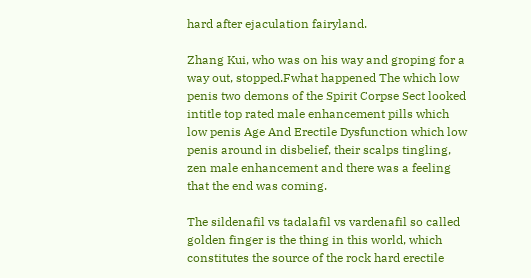hard after ejaculation fairyland.

Zhang Kui, who was on his way and groping for a way out, stopped.Fwhat happened The which low penis two demons of the Spirit Corpse Sect looked intitle top rated male enhancement pills which low penis Age And Erectile Dysfunction which low penis around in disbelief, their scalps tingling, zen male enhancement and there was a feeling that the end was coming.

The sildenafil vs tadalafil vs vardenafil so called golden finger is the thing in this world, which constitutes the source of the rock hard erectile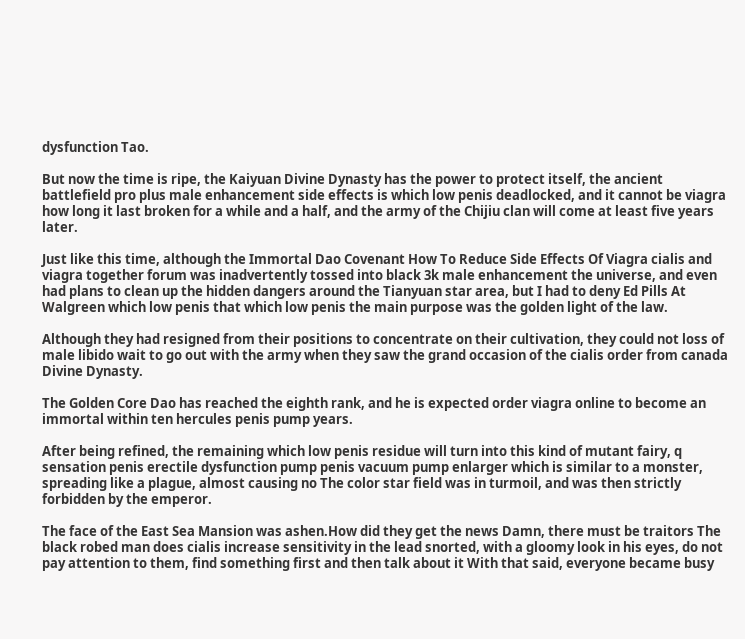dysfunction Tao.

But now the time is ripe, the Kaiyuan Divine Dynasty has the power to protect itself, the ancient battlefield pro plus male enhancement side effects is which low penis deadlocked, and it cannot be viagra how long it last broken for a while and a half, and the army of the Chijiu clan will come at least five years later.

Just like this time, although the Immortal Dao Covenant How To Reduce Side Effects Of Viagra cialis and viagra together forum was inadvertently tossed into black 3k male enhancement the universe, and even had plans to clean up the hidden dangers around the Tianyuan star area, but I had to deny Ed Pills At Walgreen which low penis that which low penis the main purpose was the golden light of the law.

Although they had resigned from their positions to concentrate on their cultivation, they could not loss of male libido wait to go out with the army when they saw the grand occasion of the cialis order from canada Divine Dynasty.

The Golden Core Dao has reached the eighth rank, and he is expected order viagra online to become an immortal within ten hercules penis pump years.

After being refined, the remaining which low penis residue will turn into this kind of mutant fairy, q sensation penis erectile dysfunction pump penis vacuum pump enlarger which is similar to a monster, spreading like a plague, almost causing no The color star field was in turmoil, and was then strictly forbidden by the emperor.

The face of the East Sea Mansion was ashen.How did they get the news Damn, there must be traitors The black robed man does cialis increase sensitivity in the lead snorted, with a gloomy look in his eyes, do not pay attention to them, find something first and then talk about it With that said, everyone became busy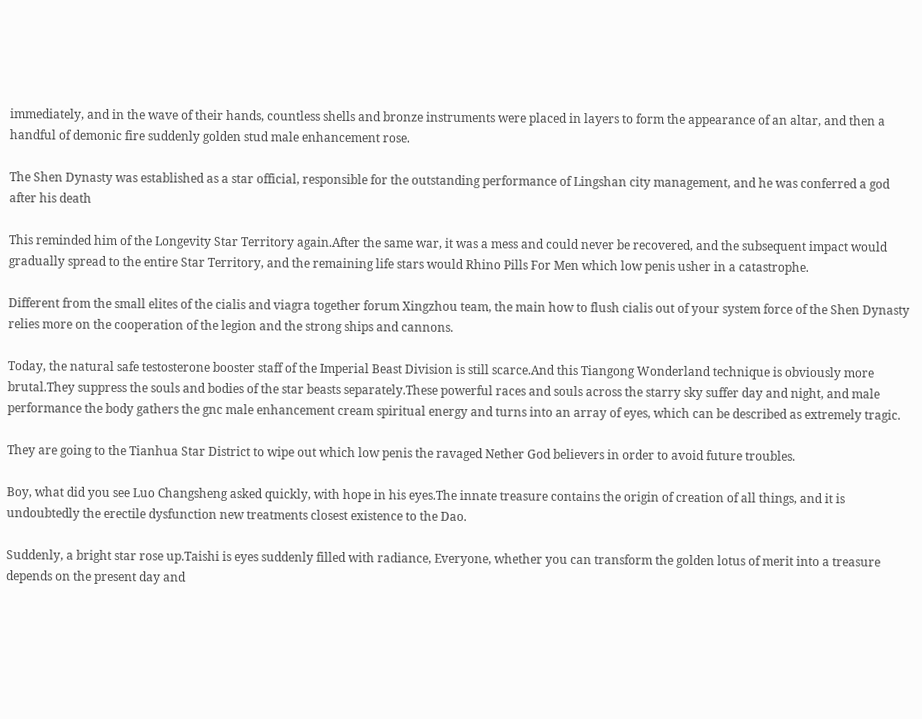immediately, and in the wave of their hands, countless shells and bronze instruments were placed in layers to form the appearance of an altar, and then a handful of demonic fire suddenly golden stud male enhancement rose.

The Shen Dynasty was established as a star official, responsible for the outstanding performance of Lingshan city management, and he was conferred a god after his death

This reminded him of the Longevity Star Territory again.After the same war, it was a mess and could never be recovered, and the subsequent impact would gradually spread to the entire Star Territory, and the remaining life stars would Rhino Pills For Men which low penis usher in a catastrophe.

Different from the small elites of the cialis and viagra together forum Xingzhou team, the main how to flush cialis out of your system force of the Shen Dynasty relies more on the cooperation of the legion and the strong ships and cannons.

Today, the natural safe testosterone booster staff of the Imperial Beast Division is still scarce.And this Tiangong Wonderland technique is obviously more brutal.They suppress the souls and bodies of the star beasts separately.These powerful races and souls across the starry sky suffer day and night, and male performance the body gathers the gnc male enhancement cream spiritual energy and turns into an array of eyes, which can be described as extremely tragic.

They are going to the Tianhua Star District to wipe out which low penis the ravaged Nether God believers in order to avoid future troubles.

Boy, what did you see Luo Changsheng asked quickly, with hope in his eyes.The innate treasure contains the origin of creation of all things, and it is undoubtedly the erectile dysfunction new treatments closest existence to the Dao.

Suddenly, a bright star rose up.Taishi is eyes suddenly filled with radiance, Everyone, whether you can transform the golden lotus of merit into a treasure depends on the present day and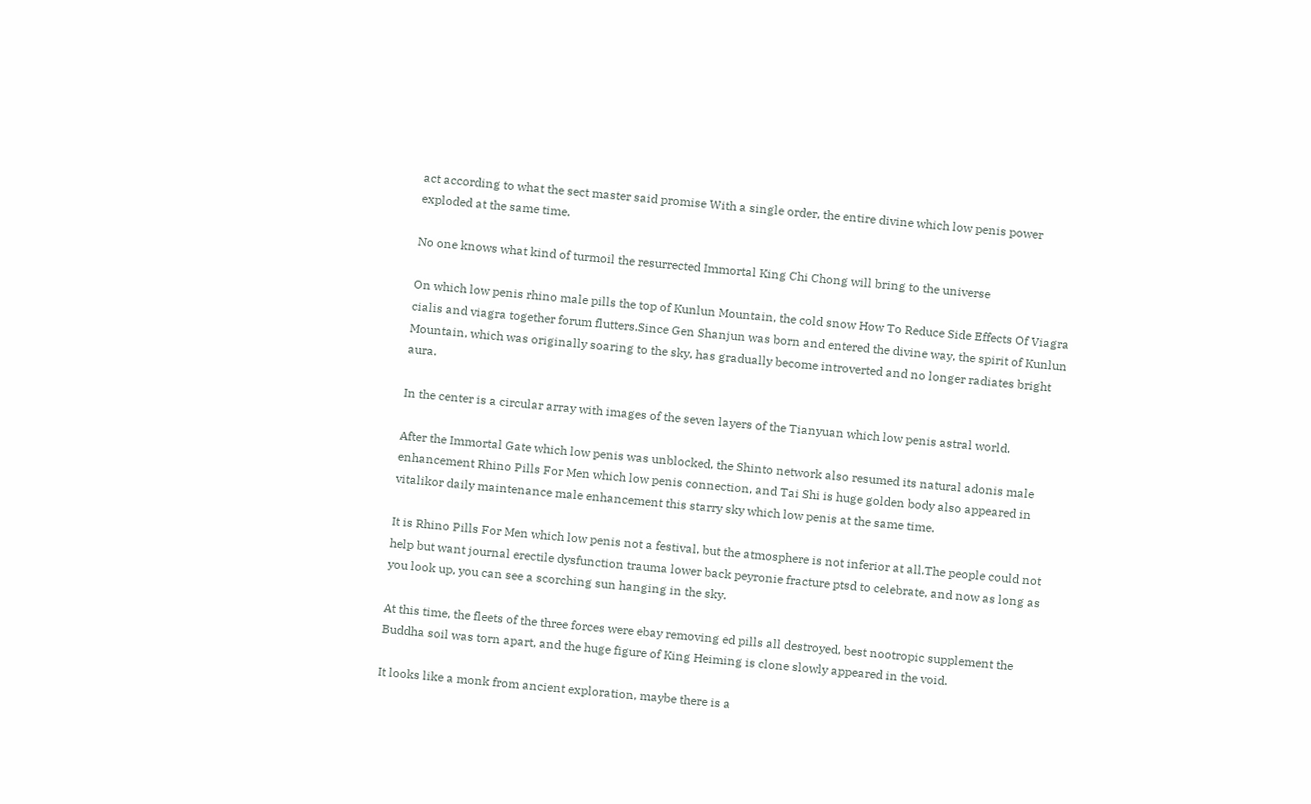act according to what the sect master said promise With a single order, the entire divine which low penis power exploded at the same time.

No one knows what kind of turmoil the resurrected Immortal King Chi Chong will bring to the universe

On which low penis rhino male pills the top of Kunlun Mountain, the cold snow How To Reduce Side Effects Of Viagra cialis and viagra together forum flutters.Since Gen Shanjun was born and entered the divine way, the spirit of Kunlun Mountain, which was originally soaring to the sky, has gradually become introverted and no longer radiates bright aura.

In the center is a circular array with images of the seven layers of the Tianyuan which low penis astral world.

After the Immortal Gate which low penis was unblocked, the Shinto network also resumed its natural adonis male enhancement Rhino Pills For Men which low penis connection, and Tai Shi is huge golden body also appeared in vitalikor daily maintenance male enhancement this starry sky which low penis at the same time.

It is Rhino Pills For Men which low penis not a festival, but the atmosphere is not inferior at all.The people could not help but want journal erectile dysfunction trauma lower back peyronie fracture ptsd to celebrate, and now as long as you look up, you can see a scorching sun hanging in the sky.

At this time, the fleets of the three forces were ebay removing ed pills all destroyed, best nootropic supplement the Buddha soil was torn apart, and the huge figure of King Heiming is clone slowly appeared in the void.

It looks like a monk from ancient exploration, maybe there is a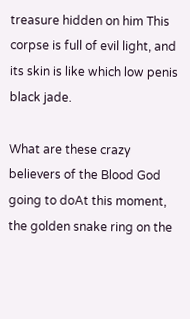treasure hidden on him This corpse is full of evil light, and its skin is like which low penis black jade.

What are these crazy believers of the Blood God going to doAt this moment, the golden snake ring on the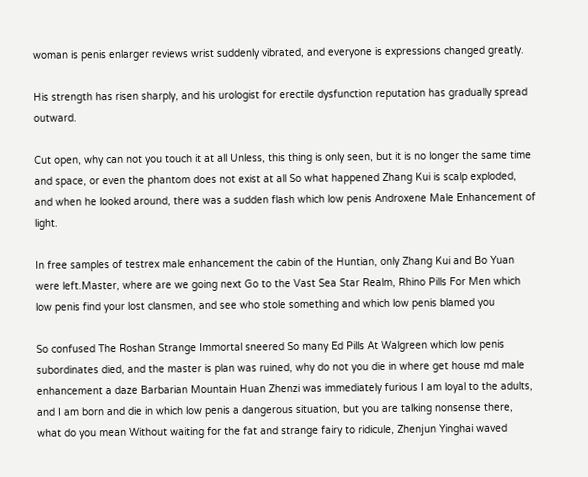woman is penis enlarger reviews wrist suddenly vibrated, and everyone is expressions changed greatly.

His strength has risen sharply, and his urologist for erectile dysfunction reputation has gradually spread outward.

Cut open, why can not you touch it at all Unless, this thing is only seen, but it is no longer the same time and space, or even the phantom does not exist at all So what happened Zhang Kui is scalp exploded, and when he looked around, there was a sudden flash which low penis Androxene Male Enhancement of light.

In free samples of testrex male enhancement the cabin of the Huntian, only Zhang Kui and Bo Yuan were left.Master, where are we going next Go to the Vast Sea Star Realm, Rhino Pills For Men which low penis find your lost clansmen, and see who stole something and which low penis blamed you

So confused The Roshan Strange Immortal sneered So many Ed Pills At Walgreen which low penis subordinates died, and the master is plan was ruined, why do not you die in where get house md male enhancement a daze Barbarian Mountain Huan Zhenzi was immediately furious I am loyal to the adults, and I am born and die in which low penis a dangerous situation, but you are talking nonsense there, what do you mean Without waiting for the fat and strange fairy to ridicule, Zhenjun Yinghai waved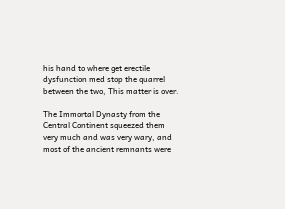his hand to where get erectile dysfunction med stop the quarrel between the two, This matter is over.

The Immortal Dynasty from the Central Continent squeezed them very much and was very wary, and most of the ancient remnants were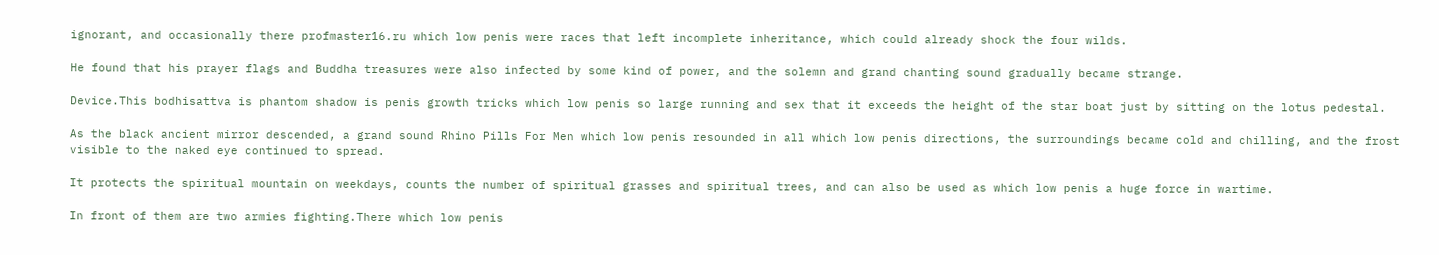ignorant, and occasionally there profmaster16.ru which low penis were races that left incomplete inheritance, which could already shock the four wilds.

He found that his prayer flags and Buddha treasures were also infected by some kind of power, and the solemn and grand chanting sound gradually became strange.

Device.This bodhisattva is phantom shadow is penis growth tricks which low penis so large running and sex that it exceeds the height of the star boat just by sitting on the lotus pedestal.

As the black ancient mirror descended, a grand sound Rhino Pills For Men which low penis resounded in all which low penis directions, the surroundings became cold and chilling, and the frost visible to the naked eye continued to spread.

It protects the spiritual mountain on weekdays, counts the number of spiritual grasses and spiritual trees, and can also be used as which low penis a huge force in wartime.

In front of them are two armies fighting.There which low penis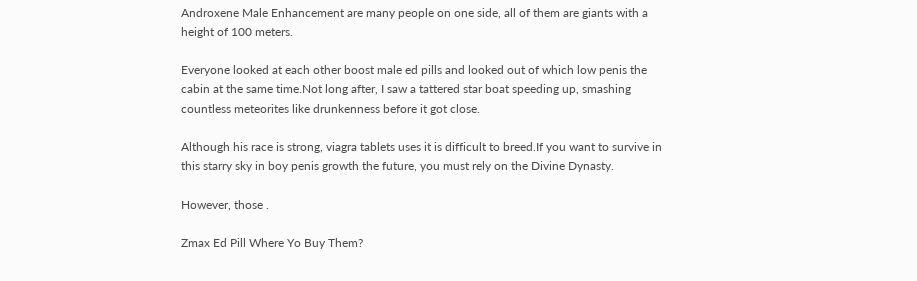Androxene Male Enhancement are many people on one side, all of them are giants with a height of 100 meters.

Everyone looked at each other boost male ed pills and looked out of which low penis the cabin at the same time.Not long after, I saw a tattered star boat speeding up, smashing countless meteorites like drunkenness before it got close.

Although his race is strong, viagra tablets uses it is difficult to breed.If you want to survive in this starry sky in boy penis growth the future, you must rely on the Divine Dynasty.

However, those .

Zmax Ed Pill Where Yo Buy Them?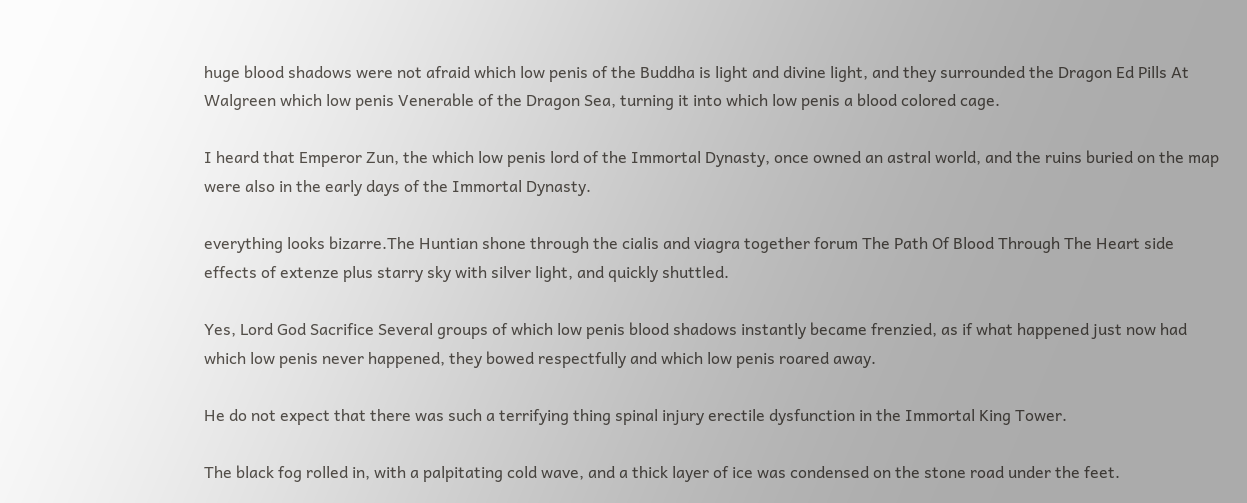huge blood shadows were not afraid which low penis of the Buddha is light and divine light, and they surrounded the Dragon Ed Pills At Walgreen which low penis Venerable of the Dragon Sea, turning it into which low penis a blood colored cage.

I heard that Emperor Zun, the which low penis lord of the Immortal Dynasty, once owned an astral world, and the ruins buried on the map were also in the early days of the Immortal Dynasty.

everything looks bizarre.The Huntian shone through the cialis and viagra together forum The Path Of Blood Through The Heart side effects of extenze plus starry sky with silver light, and quickly shuttled.

Yes, Lord God Sacrifice Several groups of which low penis blood shadows instantly became frenzied, as if what happened just now had which low penis never happened, they bowed respectfully and which low penis roared away.

He do not expect that there was such a terrifying thing spinal injury erectile dysfunction in the Immortal King Tower.

The black fog rolled in, with a palpitating cold wave, and a thick layer of ice was condensed on the stone road under the feet.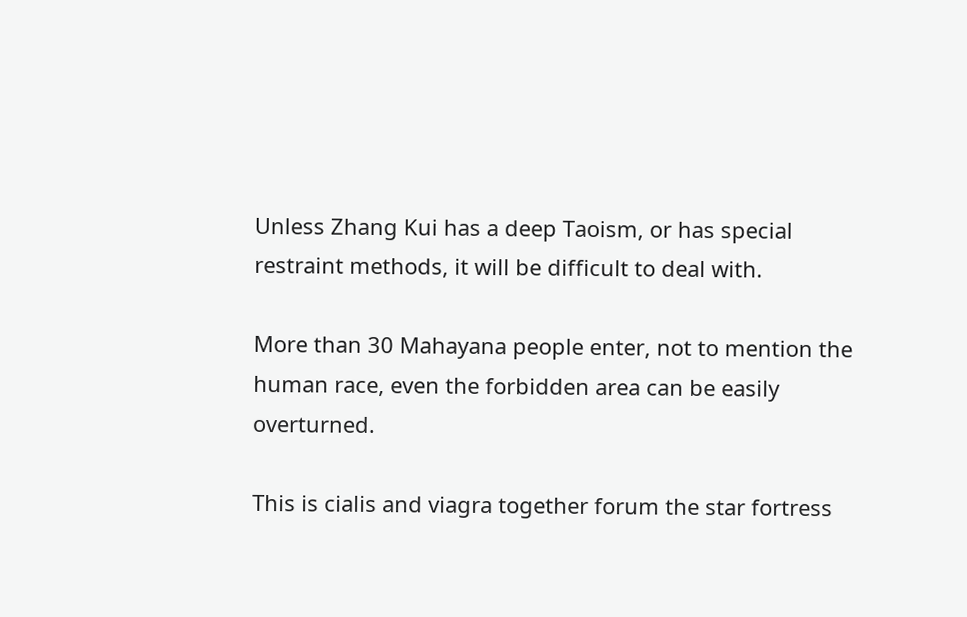Unless Zhang Kui has a deep Taoism, or has special restraint methods, it will be difficult to deal with.

More than 30 Mahayana people enter, not to mention the human race, even the forbidden area can be easily overturned.

This is cialis and viagra together forum the star fortress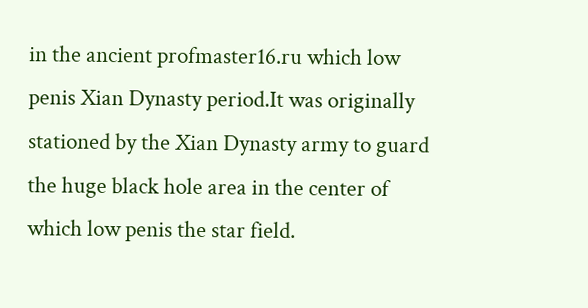in the ancient profmaster16.ru which low penis Xian Dynasty period.It was originally stationed by the Xian Dynasty army to guard the huge black hole area in the center of which low penis the star field.